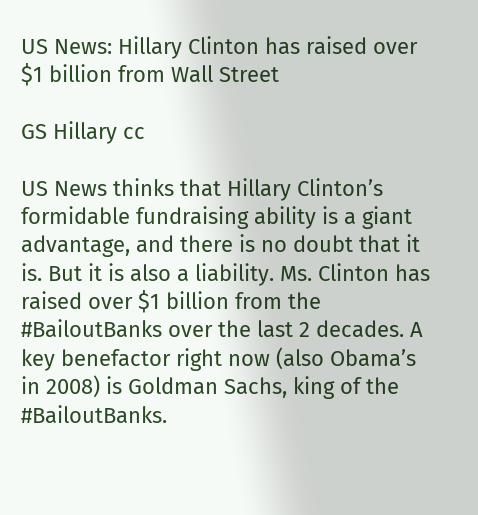US News: Hillary Clinton has raised over $1 billion from Wall Street

GS Hillary cc

US News thinks that Hillary Clinton’s formidable fundraising ability is a giant advantage, and there is no doubt that it is. But it is also a liability. Ms. Clinton has raised over $1 billion from the #BailoutBanks over the last 2 decades. A key benefactor right now (also Obama’s in 2008) is Goldman Sachs, king of the #BailoutBanks.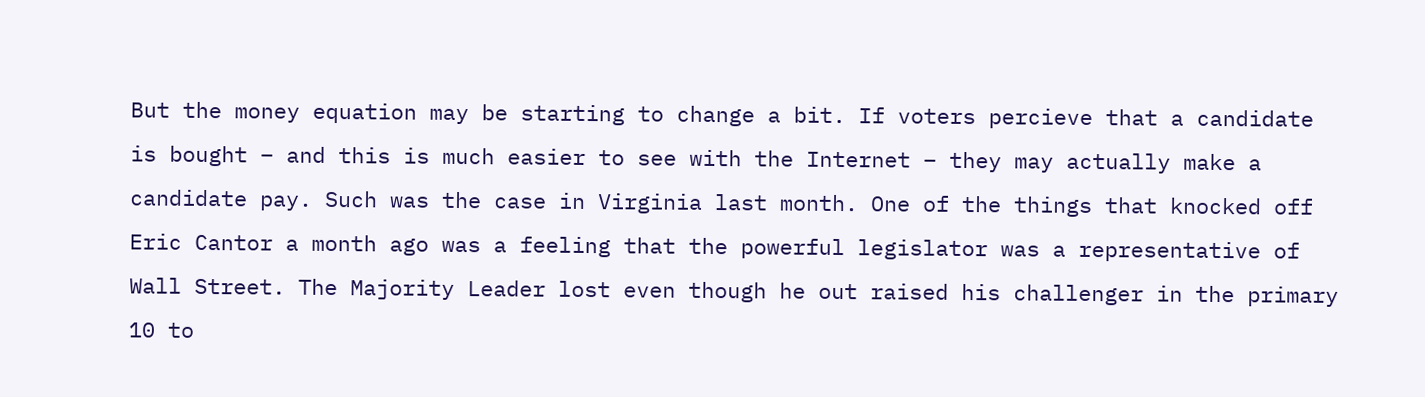But the money equation may be starting to change a bit. If voters percieve that a candidate is bought – and this is much easier to see with the Internet – they may actually make a candidate pay. Such was the case in Virginia last month. One of the things that knocked off Eric Cantor a month ago was a feeling that the powerful legislator was a representative of Wall Street. The Majority Leader lost even though he out raised his challenger in the primary 10 to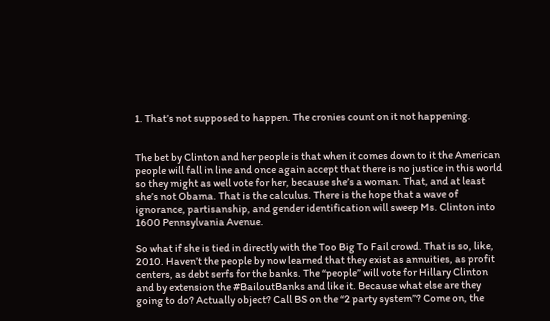1. That’s not supposed to happen. The cronies count on it not happening.


The bet by Clinton and her people is that when it comes down to it the American people will fall in line and once again accept that there is no justice in this world so they might as well vote for her, because she’s a woman. That, and at least she’s not Obama. That is the calculus. There is the hope that a wave of ignorance, partisanship, and gender identification will sweep Ms. Clinton into 1600 Pennsylvania Avenue.

So what if she is tied in directly with the Too Big To Fail crowd. That is so, like, 2010. Haven’t the people by now learned that they exist as annuities, as profit centers, as debt serfs for the banks. The “people” will vote for Hillary Clinton and by extension the #BailoutBanks and like it. Because what else are they going to do? Actually object? Call BS on the “2 party system”? Come on, the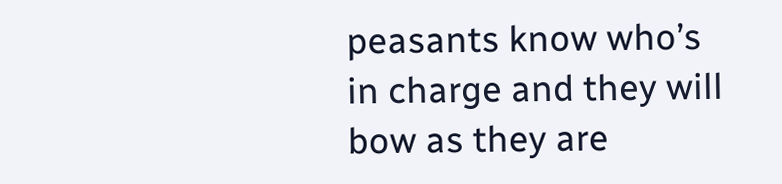peasants know who’s in charge and they will bow as they are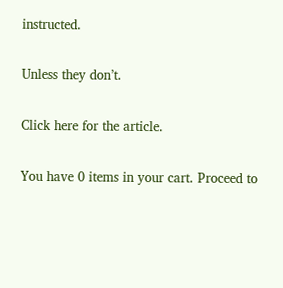instructed.

Unless they don’t.

Click here for the article.

You have 0 items in your cart. Proceed to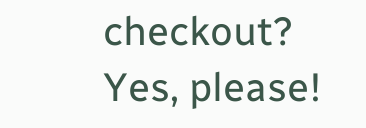checkout?
Yes, please!